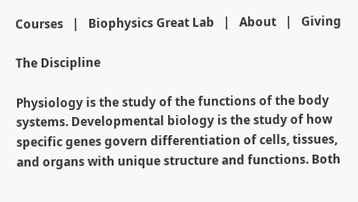Courses   |   Biophysics Great Lab   |   About   |   Giving

The Discipline

Physiology is the study of the functions of the body systems. Developmental biology is the study of how specific genes govern differentiation of cells, tissues, and organs with unique structure and functions. Both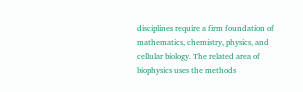disciplines require a firm foundation of mathematics, chemistry, physics, and cellular biology. The related area of biophysics uses the methods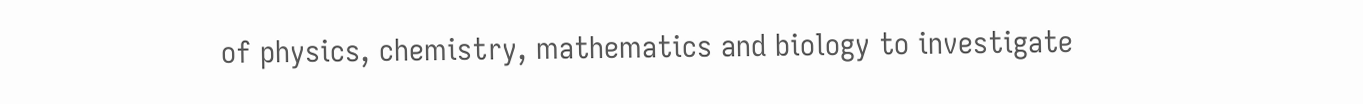of physics, chemistry, mathematics and biology to investigate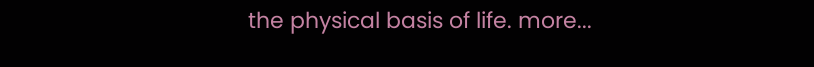the physical basis of life. more...